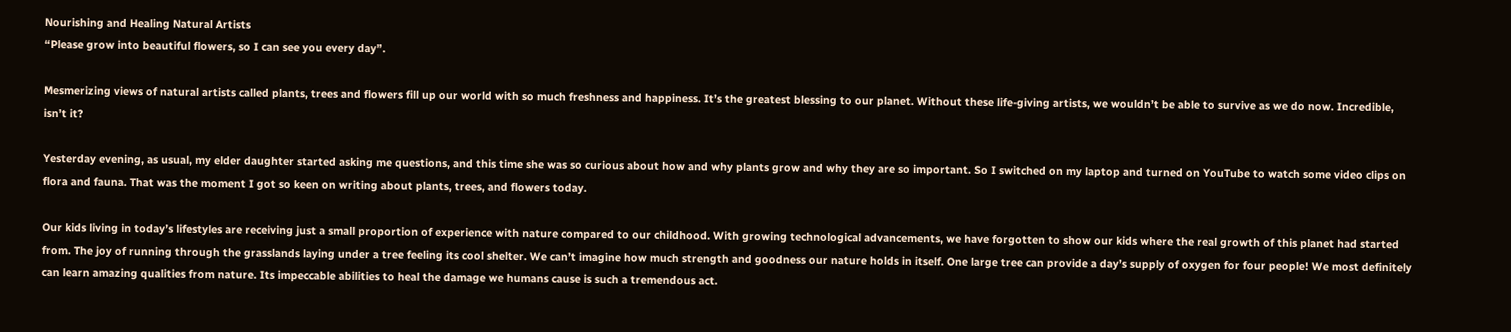Nourishing and Healing Natural Artists
“Please grow into beautiful flowers, so I can see you every day”.

Mesmerizing views of natural artists called plants, trees and flowers fill up our world with so much freshness and happiness. It’s the greatest blessing to our planet. Without these life-giving artists, we wouldn’t be able to survive as we do now. Incredible, isn’t it?

Yesterday evening, as usual, my elder daughter started asking me questions, and this time she was so curious about how and why plants grow and why they are so important. So I switched on my laptop and turned on YouTube to watch some video clips on flora and fauna. That was the moment I got so keen on writing about plants, trees, and flowers today.

Our kids living in today’s lifestyles are receiving just a small proportion of experience with nature compared to our childhood. With growing technological advancements, we have forgotten to show our kids where the real growth of this planet had started from. The joy of running through the grasslands laying under a tree feeling its cool shelter. We can’t imagine how much strength and goodness our nature holds in itself. One large tree can provide a day’s supply of oxygen for four people! We most definitely can learn amazing qualities from nature. Its impeccable abilities to heal the damage we humans cause is such a tremendous act.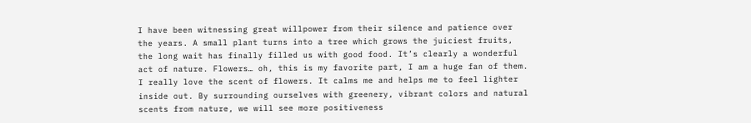I have been witnessing great willpower from their silence and patience over the years. A small plant turns into a tree which grows the juiciest fruits, the long wait has finally filled us with good food. It’s clearly a wonderful act of nature. Flowers… oh, this is my favorite part, I am a huge fan of them. I really love the scent of flowers. It calms me and helps me to feel lighter inside out. By surrounding ourselves with greenery, vibrant colors and natural scents from nature, we will see more positiveness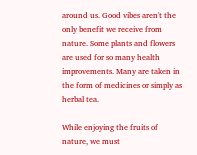around us. Good vibes aren't the only benefit we receive from nature. Some plants and flowers are used for so many health improvements. Many are taken in the form of medicines or simply as herbal tea.

While enjoying the fruits of nature, we must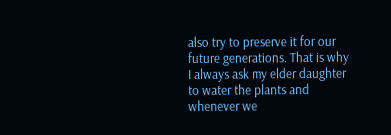also try to preserve it for our future generations. That is why I always ask my elder daughter to water the plants and whenever we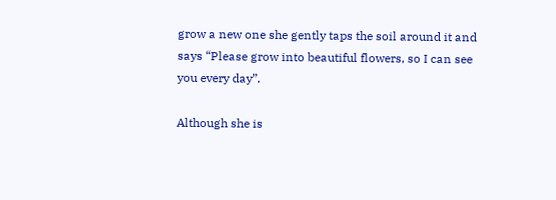grow a new one she gently taps the soil around it and says “Please grow into beautiful flowers, so I can see you every day”.

Although she is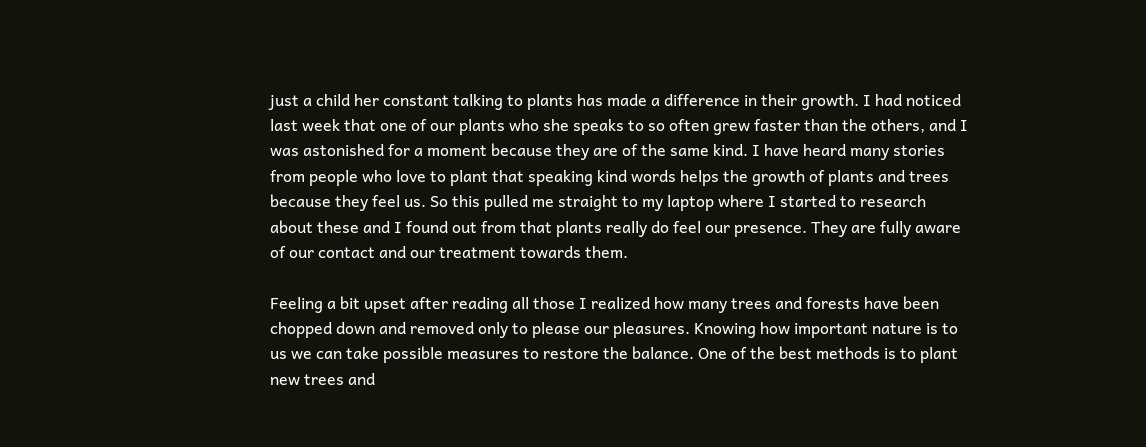just a child her constant talking to plants has made a difference in their growth. I had noticed last week that one of our plants who she speaks to so often grew faster than the others, and I was astonished for a moment because they are of the same kind. I have heard many stories from people who love to plant that speaking kind words helps the growth of plants and trees because they feel us. So this pulled me straight to my laptop where I started to research about these and I found out from that plants really do feel our presence. They are fully aware of our contact and our treatment towards them.

Feeling a bit upset after reading all those I realized how many trees and forests have been chopped down and removed only to please our pleasures. Knowing how important nature is to us we can take possible measures to restore the balance. One of the best methods is to plant new trees and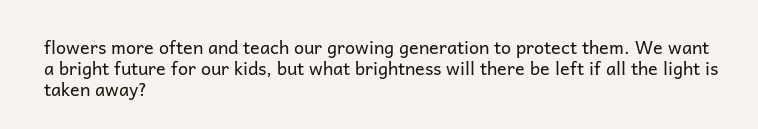flowers more often and teach our growing generation to protect them. We want a bright future for our kids, but what brightness will there be left if all the light is taken away?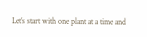Let’s start with one plant at a time and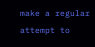make a regular attempt to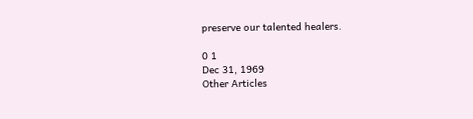preserve our talented healers.

0 1
Dec 31, 1969
Other Articles